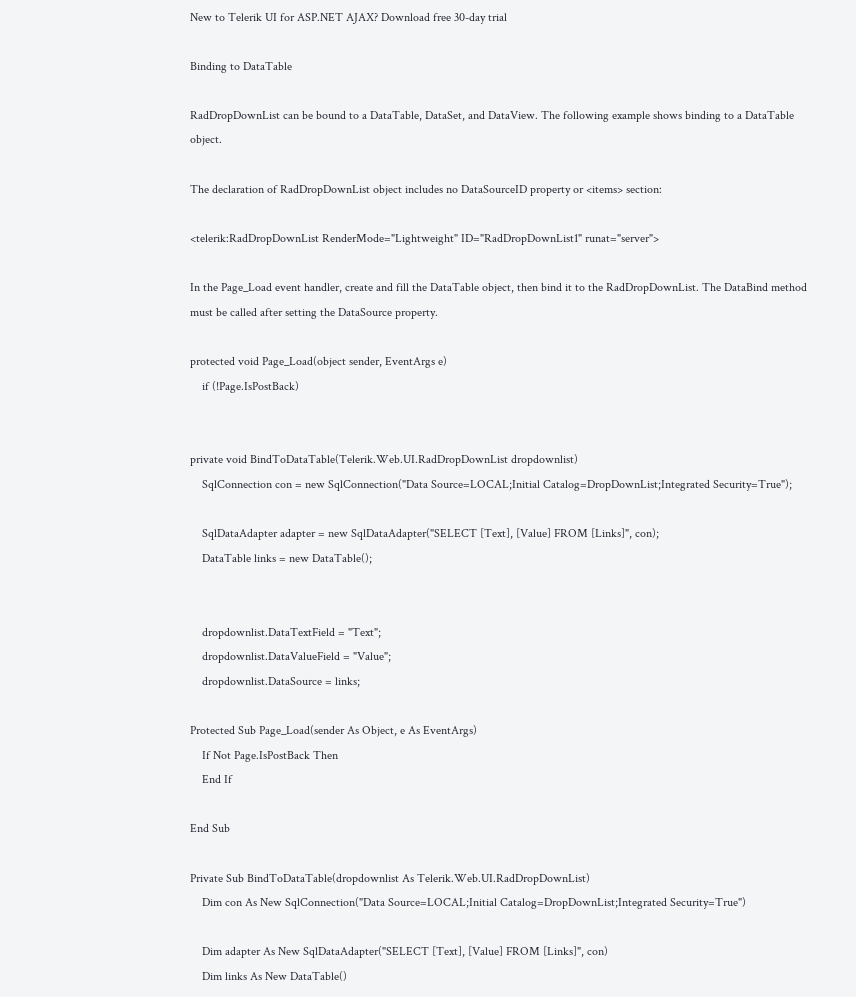New to Telerik UI for ASP.NET AJAX? Download free 30-day trial

Binding to DataTable

RadDropDownList can be bound to a DataTable, DataSet, and DataView. The following example shows binding to a DataTable object.

The declaration of RadDropDownList object includes no DataSourceID property or <items> section:

<telerik:RadDropDownList RenderMode="Lightweight" ID="RadDropDownList1" runat="server">

In the Page_Load event handler, create and fill the DataTable object, then bind it to the RadDropDownList. The DataBind method must be called after setting the DataSource property.

protected void Page_Load(object sender, EventArgs e)
    if (!Page.IsPostBack)


private void BindToDataTable(Telerik.Web.UI.RadDropDownList dropdownlist)
    SqlConnection con = new SqlConnection("Data Source=LOCAL;Initial Catalog=DropDownList;Integrated Security=True");

    SqlDataAdapter adapter = new SqlDataAdapter("SELECT [Text], [Value] FROM [Links]", con);
    DataTable links = new DataTable();


    dropdownlist.DataTextField = "Text";
    dropdownlist.DataValueField = "Value";
    dropdownlist.DataSource = links;

Protected Sub Page_Load(sender As Object, e As EventArgs)
    If Not Page.IsPostBack Then
    End If

End Sub

Private Sub BindToDataTable(dropdownlist As Telerik.Web.UI.RadDropDownList)
    Dim con As New SqlConnection("Data Source=LOCAL;Initial Catalog=DropDownList;Integrated Security=True")

    Dim adapter As New SqlDataAdapter("SELECT [Text], [Value] FROM [Links]", con)
    Dim links As New DataTable()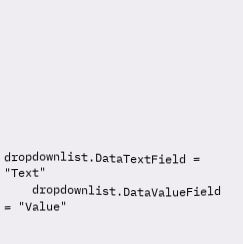dropdownlist.DataTextField = "Text"
    dropdownlist.DataValueField = "Value"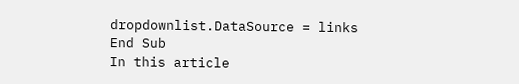dropdownlist.DataSource = links
End Sub
In this article